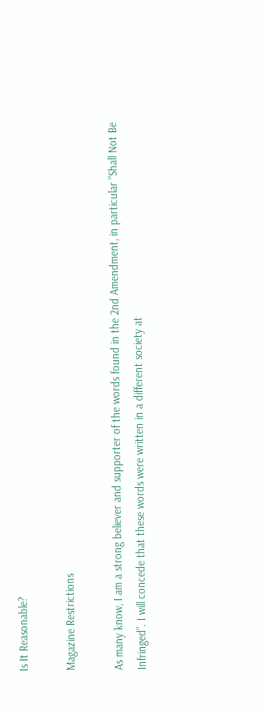Is It Reasonable?

Magazine Restrictions

As many know, I am a strong believer and supporter of the words found in the 2nd Amendment, in particular “Shall Not Be Infringed”. I will concede that these words were written in a different society at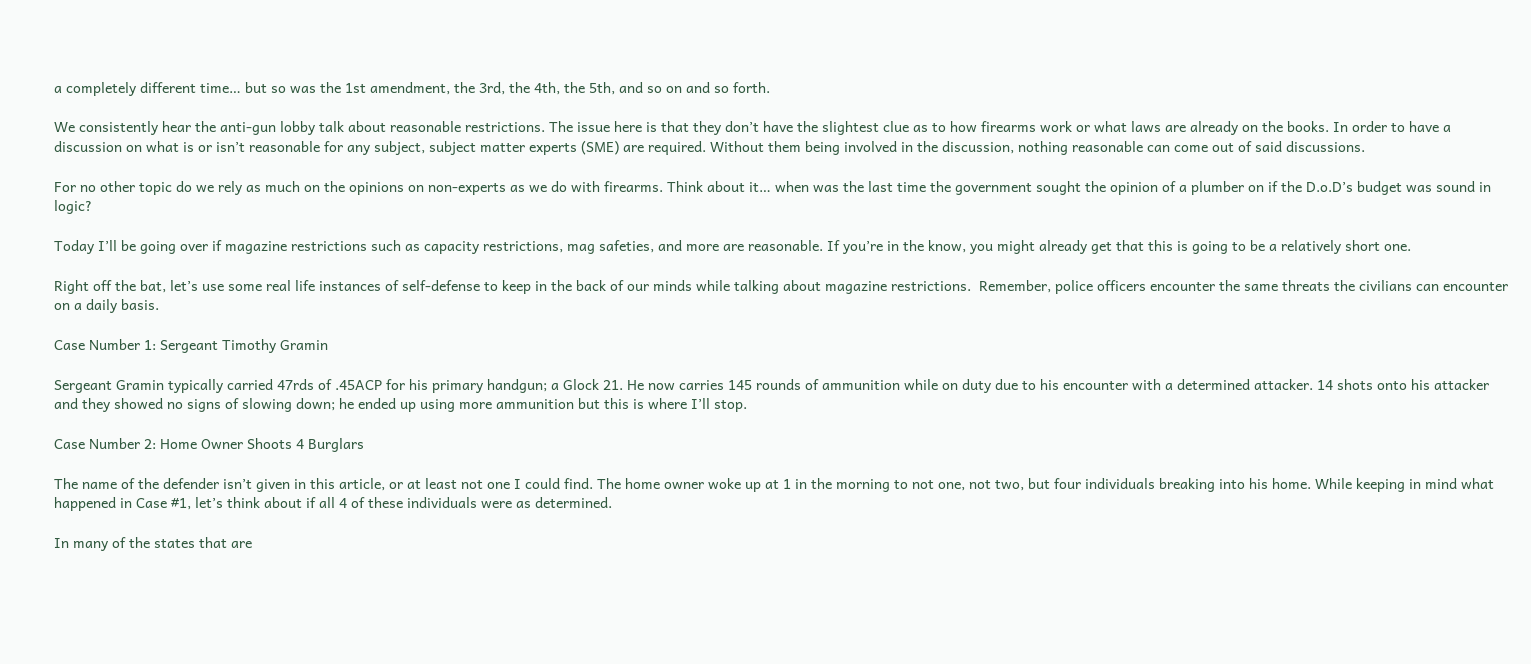a completely different time… but so was the 1st amendment, the 3rd, the 4th, the 5th, and so on and so forth.

We consistently hear the anti-gun lobby talk about reasonable restrictions. The issue here is that they don’t have the slightest clue as to how firearms work or what laws are already on the books. In order to have a discussion on what is or isn’t reasonable for any subject, subject matter experts (SME) are required. Without them being involved in the discussion, nothing reasonable can come out of said discussions.

For no other topic do we rely as much on the opinions on non-experts as we do with firearms. Think about it… when was the last time the government sought the opinion of a plumber on if the D.o.D’s budget was sound in logic?

Today I’ll be going over if magazine restrictions such as capacity restrictions, mag safeties, and more are reasonable. If you’re in the know, you might already get that this is going to be a relatively short one.

Right off the bat, let’s use some real life instances of self-defense to keep in the back of our minds while talking about magazine restrictions.  Remember, police officers encounter the same threats the civilians can encounter on a daily basis.

Case Number 1: Sergeant Timothy Gramin

Sergeant Gramin typically carried 47rds of .45ACP for his primary handgun; a Glock 21. He now carries 145 rounds of ammunition while on duty due to his encounter with a determined attacker. 14 shots onto his attacker and they showed no signs of slowing down; he ended up using more ammunition but this is where I’ll stop.

Case Number 2: Home Owner Shoots 4 Burglars

The name of the defender isn’t given in this article, or at least not one I could find. The home owner woke up at 1 in the morning to not one, not two, but four individuals breaking into his home. While keeping in mind what happened in Case #1, let’s think about if all 4 of these individuals were as determined.

In many of the states that are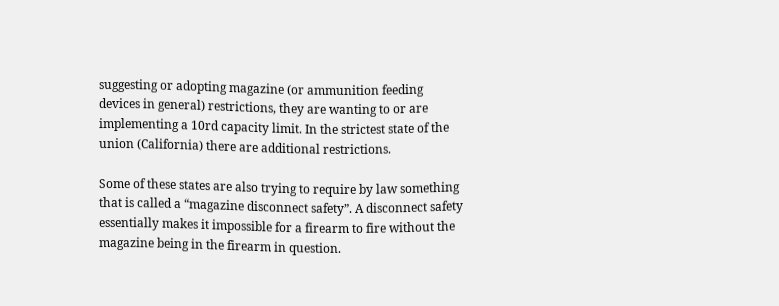suggesting or adopting magazine (or ammunition feeding devices in general) restrictions, they are wanting to or are implementing a 10rd capacity limit. In the strictest state of the union (California) there are additional restrictions.

Some of these states are also trying to require by law something that is called a “magazine disconnect safety”. A disconnect safety essentially makes it impossible for a firearm to fire without the magazine being in the firearm in question.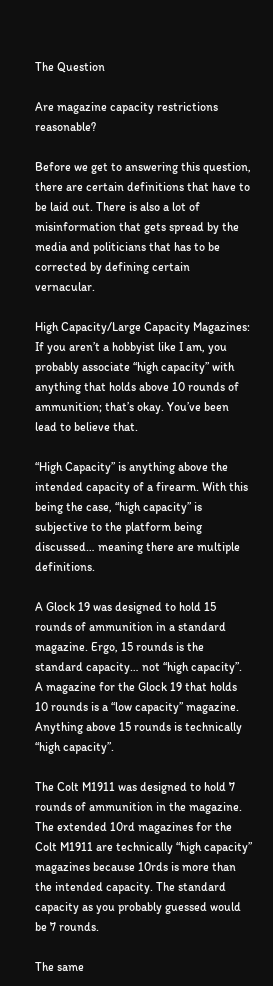The Question

Are magazine capacity restrictions reasonable?

Before we get to answering this question, there are certain definitions that have to be laid out. There is also a lot of misinformation that gets spread by the media and politicians that has to be corrected by defining certain vernacular.

High Capacity/Large Capacity Magazines: If you aren’t a hobbyist like I am, you probably associate “high capacity” with anything that holds above 10 rounds of ammunition; that’s okay. You’ve been lead to believe that.

“High Capacity” is anything above the intended capacity of a firearm. With this being the case, “high capacity” is subjective to the platform being discussed… meaning there are multiple definitions.

A Glock 19 was designed to hold 15 rounds of ammunition in a standard magazine. Ergo, 15 rounds is the standard capacity… not “high capacity”. A magazine for the Glock 19 that holds 10 rounds is a “low capacity” magazine. Anything above 15 rounds is technically “high capacity”.

The Colt M1911 was designed to hold 7 rounds of ammunition in the magazine. The extended 10rd magazines for the Colt M1911 are technically “high capacity” magazines because 10rds is more than the intended capacity. The standard capacity as you probably guessed would be 7 rounds.

The same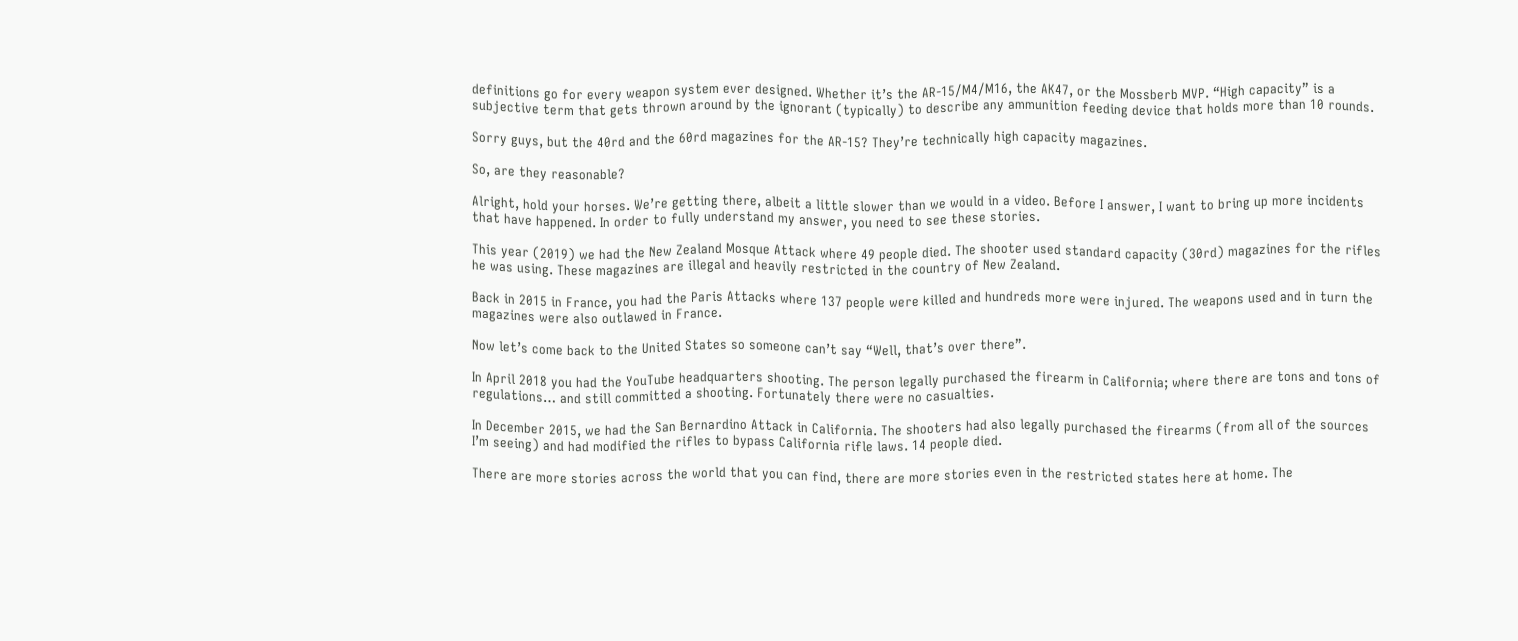definitions go for every weapon system ever designed. Whether it’s the AR-15/M4/M16, the AK47, or the Mossberb MVP. “High capacity” is a subjective term that gets thrown around by the ignorant (typically) to describe any ammunition feeding device that holds more than 10 rounds.

Sorry guys, but the 40rd and the 60rd magazines for the AR-15? They’re technically high capacity magazines.

So, are they reasonable?

Alright, hold your horses. We’re getting there, albeit a little slower than we would in a video. Before I answer, I want to bring up more incidents that have happened. In order to fully understand my answer, you need to see these stories.

This year (2019) we had the New Zealand Mosque Attack where 49 people died. The shooter used standard capacity (30rd) magazines for the rifles he was using. These magazines are illegal and heavily restricted in the country of New Zealand.

Back in 2015 in France, you had the Paris Attacks where 137 people were killed and hundreds more were injured. The weapons used and in turn the magazines were also outlawed in France.

Now let’s come back to the United States so someone can’t say “Well, that’s over there”.

In April 2018 you had the YouTube headquarters shooting. The person legally purchased the firearm in California; where there are tons and tons of regulations… and still committed a shooting. Fortunately there were no casualties.

In December 2015, we had the San Bernardino Attack in California. The shooters had also legally purchased the firearms (from all of the sources I’m seeing) and had modified the rifles to bypass California rifle laws. 14 people died.

There are more stories across the world that you can find, there are more stories even in the restricted states here at home. The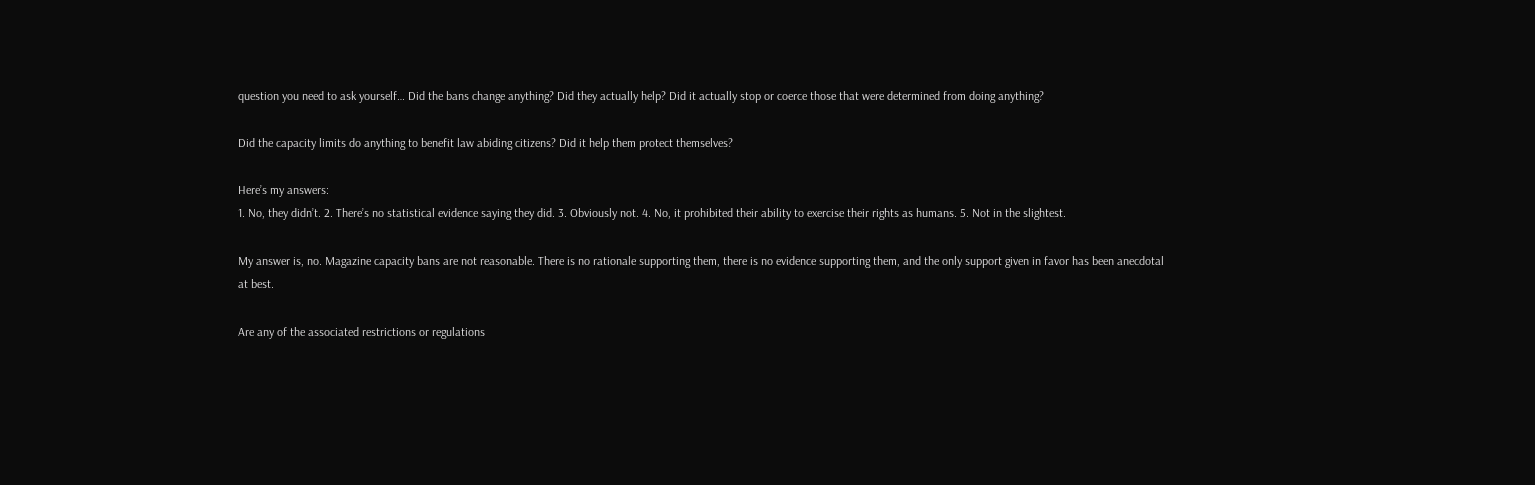question you need to ask yourself… Did the bans change anything? Did they actually help? Did it actually stop or coerce those that were determined from doing anything?

Did the capacity limits do anything to benefit law abiding citizens? Did it help them protect themselves?

Here’s my answers:
1. No, they didn’t. 2. There’s no statistical evidence saying they did. 3. Obviously not. 4. No, it prohibited their ability to exercise their rights as humans. 5. Not in the slightest.

My answer is, no. Magazine capacity bans are not reasonable. There is no rationale supporting them, there is no evidence supporting them, and the only support given in favor has been anecdotal at best.

Are any of the associated restrictions or regulations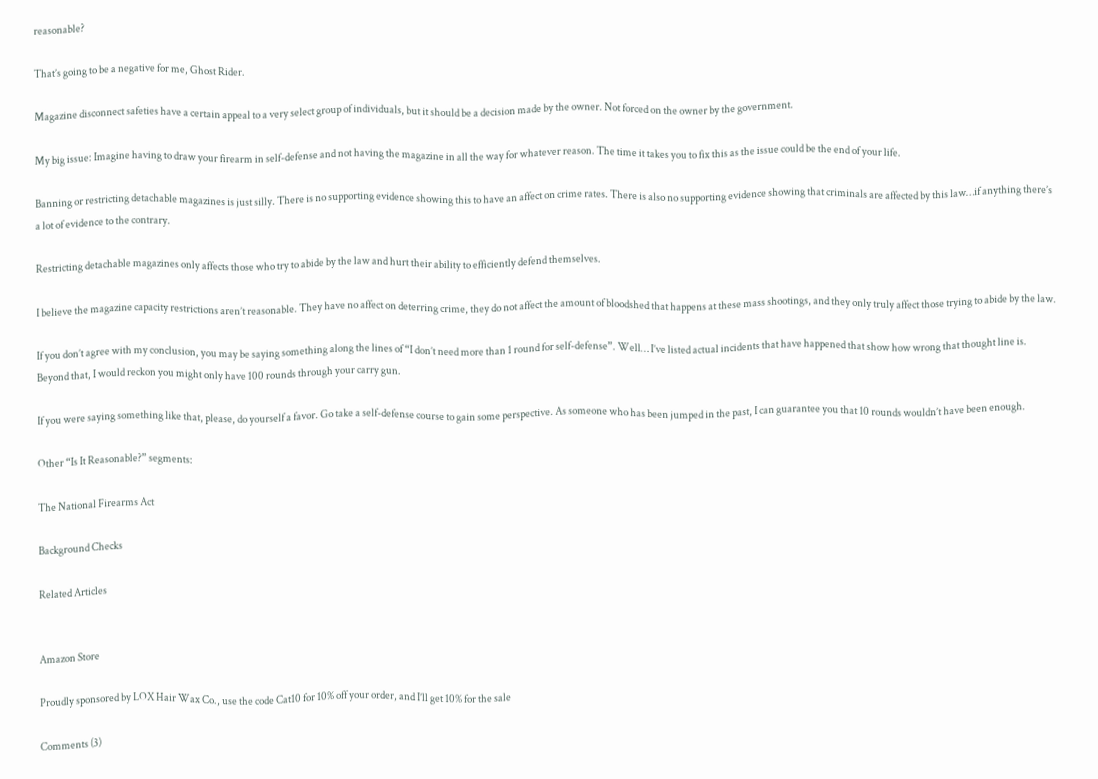reasonable?

That’s going to be a negative for me, Ghost Rider.

Magazine disconnect safeties have a certain appeal to a very select group of individuals, but it should be a decision made by the owner. Not forced on the owner by the government.

My big issue: Imagine having to draw your firearm in self-defense and not having the magazine in all the way for whatever reason. The time it takes you to fix this as the issue could be the end of your life.

Banning or restricting detachable magazines is just silly. There is no supporting evidence showing this to have an affect on crime rates. There is also no supporting evidence showing that criminals are affected by this law…if anything there’s a lot of evidence to the contrary.

Restricting detachable magazines only affects those who try to abide by the law and hurt their ability to efficiently defend themselves.

I believe the magazine capacity restrictions aren’t reasonable. They have no affect on deterring crime, they do not affect the amount of bloodshed that happens at these mass shootings, and they only truly affect those trying to abide by the law.

If you don’t agree with my conclusion, you may be saying something along the lines of “I don’t need more than 1 round for self-defense”. Well… I’ve listed actual incidents that have happened that show how wrong that thought line is. Beyond that, I would reckon you might only have 100 rounds through your carry gun.

If you were saying something like that, please, do yourself a favor. Go take a self-defense course to gain some perspective. As someone who has been jumped in the past, I can guarantee you that 10 rounds wouldn’t have been enough.

Other “Is It Reasonable?” segments:

The National Firearms Act

Background Checks

Related Articles


Amazon Store

Proudly sponsored by LOX Hair Wax Co., use the code Cat10 for 10% off your order, and I’ll get 10% for the sale

Comments (3)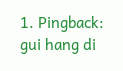1. Pingback: gui hang di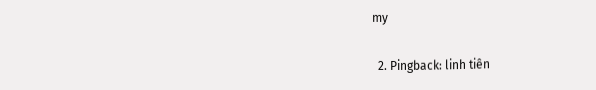my

  2. Pingback: linh tiên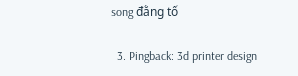song đằng tố

  3. Pingback: 3d printer design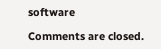software

Comments are closed.